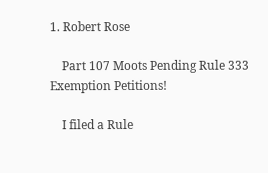1. Robert Rose

    Part 107 Moots Pending Rule 333 Exemption Petitions!

    I filed a Rule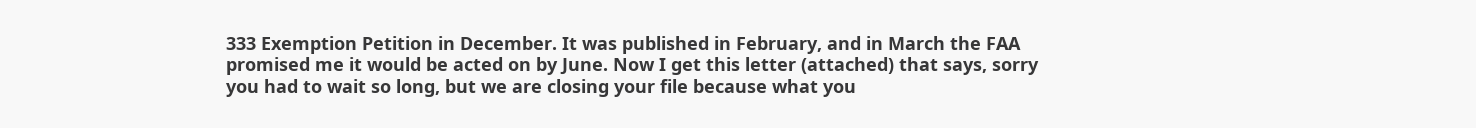333 Exemption Petition in December. It was published in February, and in March the FAA promised me it would be acted on by June. Now I get this letter (attached) that says, sorry you had to wait so long, but we are closing your file because what you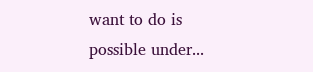want to do is possible under...